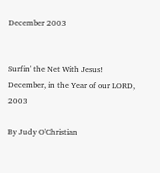December 2003


Surfin' the Net With Jesus!
December, in the Year of our LORD, 2003

By Judy O'Christian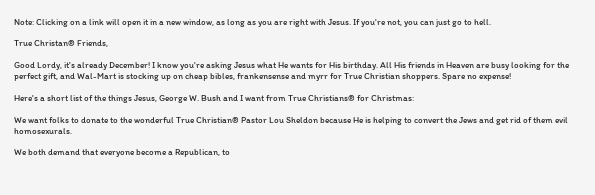Note: Clicking on a link will open it in a new window, as long as you are right with Jesus. If you're not, you can just go to hell.

True Christan® Friends,

Good Lordy, it's already December! I know you're asking Jesus what He wants for His birthday. All His friends in Heaven are busy looking for the perfect gift, and Wal-Mart is stocking up on cheap bibles, frankensense and myrr for True Christian shoppers. Spare no expense!

Here's a short list of the things Jesus, George W. Bush and I want from True Christians® for Christmas:

We want folks to donate to the wonderful True Christian® Pastor Lou Sheldon because He is helping to convert the Jews and get rid of them evil homosexurals.

We both demand that everyone become a Republican, to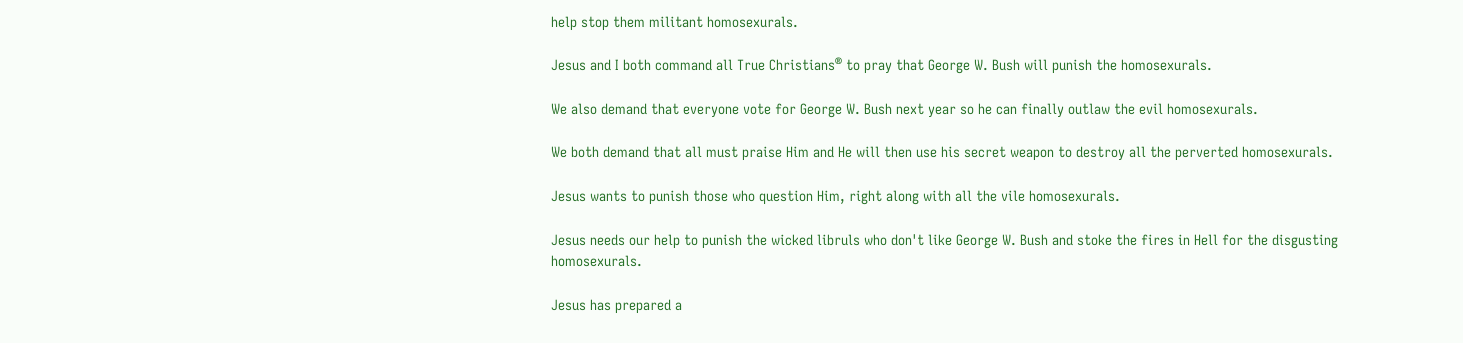help stop them militant homosexurals.

Jesus and I both command all True Christians® to pray that George W. Bush will punish the homosexurals.

We also demand that everyone vote for George W. Bush next year so he can finally outlaw the evil homosexurals.

We both demand that all must praise Him and He will then use his secret weapon to destroy all the perverted homosexurals.

Jesus wants to punish those who question Him, right along with all the vile homosexurals.

Jesus needs our help to punish the wicked libruls who don't like George W. Bush and stoke the fires in Hell for the disgusting homosexurals.

Jesus has prepared a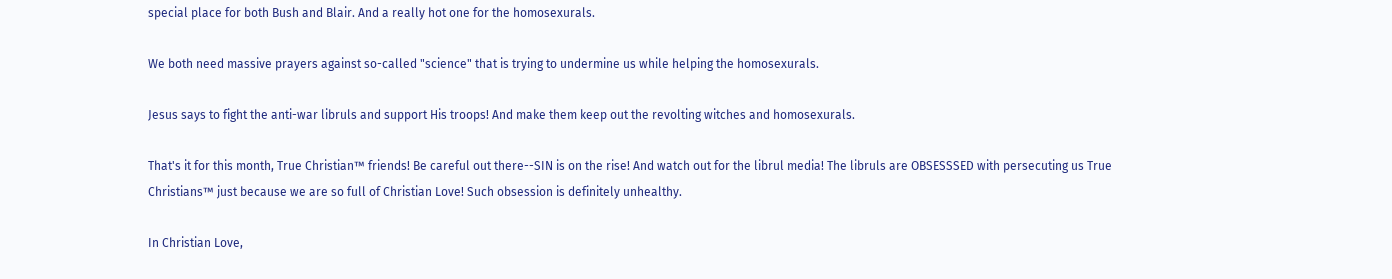special place for both Bush and Blair. And a really hot one for the homosexurals.

We both need massive prayers against so-called "science" that is trying to undermine us while helping the homosexurals.

Jesus says to fight the anti-war libruls and support His troops! And make them keep out the revolting witches and homosexurals.

That's it for this month, True Christian™ friends! Be careful out there--SIN is on the rise! And watch out for the librul media! The libruls are OBSESSSED with persecuting us True Christians™ just because we are so full of Christian Love! Such obsession is definitely unhealthy.

In Christian Love,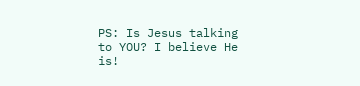PS: Is Jesus talking to YOU? I believe He is!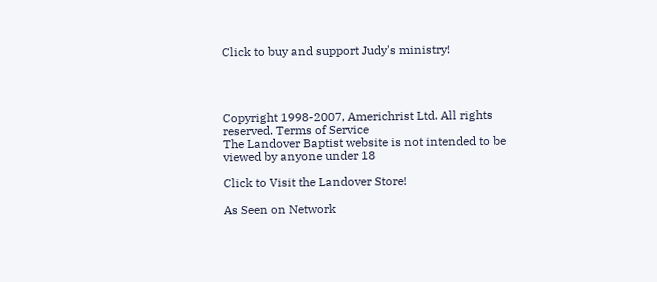Click to buy and support Judy's ministry!




Copyright 1998-2007, Americhrist Ltd. All rights reserved. Terms of Service
The Landover Baptist website is not intended to be viewed by anyone under 18

Click to Visit the Landover Store!

As Seen on Network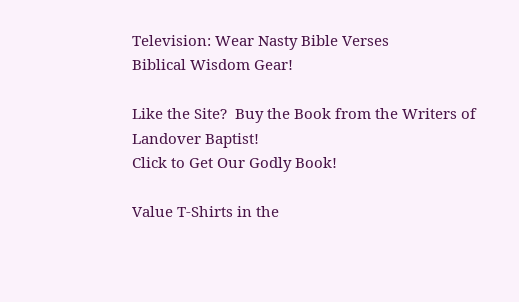Television: Wear Nasty Bible Verses
Biblical Wisdom Gear!

Like the Site?  Buy the Book from the Writers of Landover Baptist!
Click to Get Our Godly Book!

Value T-Shirts in the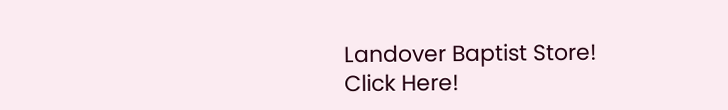Landover Baptist Store!
Click Here!